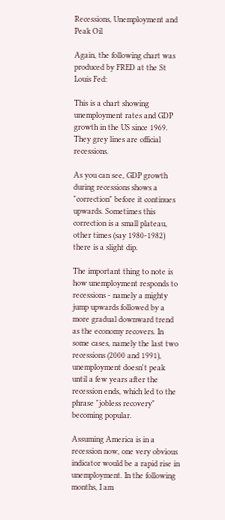Recessions, Unemployment and Peak Oil

Again, the following chart was produced by FRED at the St Louis Fed:

This is a chart showing unemployment rates and GDP growth in the US since 1969. They grey lines are official recessions.

As you can see, GDP growth during recessions shows a "correction" before it continues upwards. Sometimes this correction is a small plateau, other times (say 1980-1982) there is a slight dip.

The important thing to note is how unemployment responds to recessions - namely a mighty jump upwards followed by a more gradual downward trend as the economy recovers. In some cases, namely the last two recessions (2000 and 1991), unemployment doesn't peak until a few years after the recession ends, which led to the phrase "jobless recovery" becoming popular.

Assuming America is in a recession now, one very obvious indicator would be a rapid rise in unemployment. In the following months, I am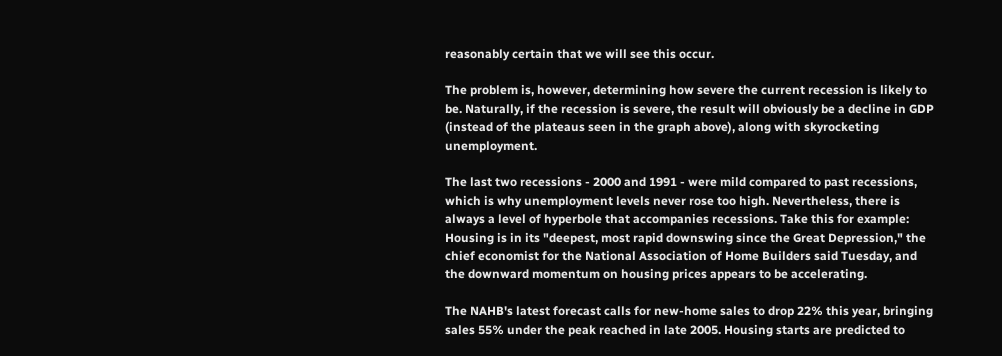reasonably certain that we will see this occur.

The problem is, however, determining how severe the current recession is likely to be. Naturally, if the recession is severe, the result will obviously be a decline in GDP (instead of the plateaus seen in the graph above), along with skyrocketing unemployment.

The last two recessions - 2000 and 1991 - were mild compared to past recessions, which is why unemployment levels never rose too high. Nevertheless, there is always a level of hyperbole that accompanies recessions. Take this for example:
Housing is in its "deepest, most rapid downswing since the Great Depression," the chief economist for the National Association of Home Builders said Tuesday, and the downward momentum on housing prices appears to be accelerating.

The NAHB's latest forecast calls for new-home sales to drop 22% this year, bringing sales 55% under the peak reached in late 2005. Housing starts are predicted to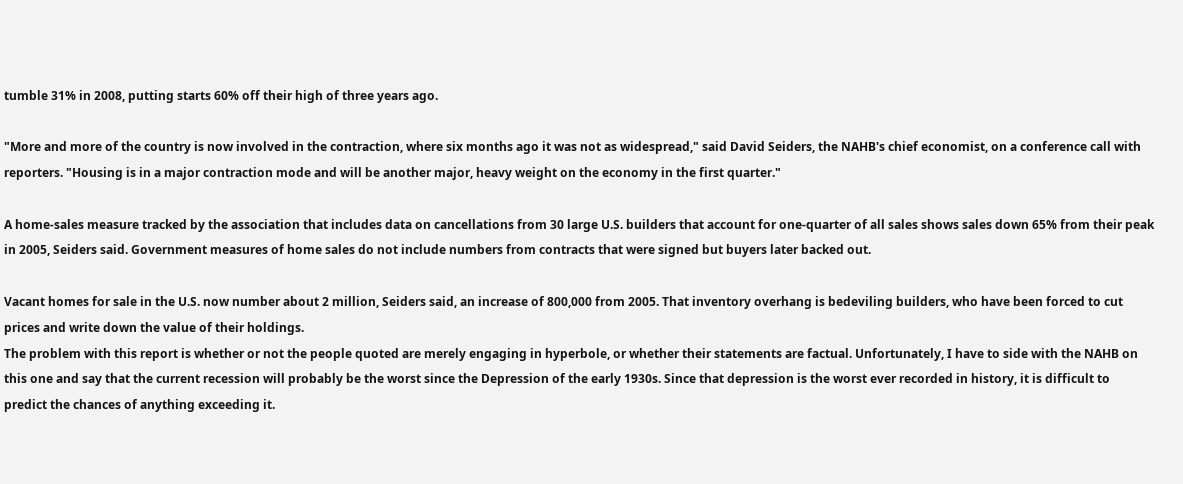tumble 31% in 2008, putting starts 60% off their high of three years ago.

"More and more of the country is now involved in the contraction, where six months ago it was not as widespread," said David Seiders, the NAHB's chief economist, on a conference call with reporters. "Housing is in a major contraction mode and will be another major, heavy weight on the economy in the first quarter."

A home-sales measure tracked by the association that includes data on cancellations from 30 large U.S. builders that account for one-quarter of all sales shows sales down 65% from their peak in 2005, Seiders said. Government measures of home sales do not include numbers from contracts that were signed but buyers later backed out.

Vacant homes for sale in the U.S. now number about 2 million, Seiders said, an increase of 800,000 from 2005. That inventory overhang is bedeviling builders, who have been forced to cut prices and write down the value of their holdings.
The problem with this report is whether or not the people quoted are merely engaging in hyperbole, or whether their statements are factual. Unfortunately, I have to side with the NAHB on this one and say that the current recession will probably be the worst since the Depression of the early 1930s. Since that depression is the worst ever recorded in history, it is difficult to predict the chances of anything exceeding it.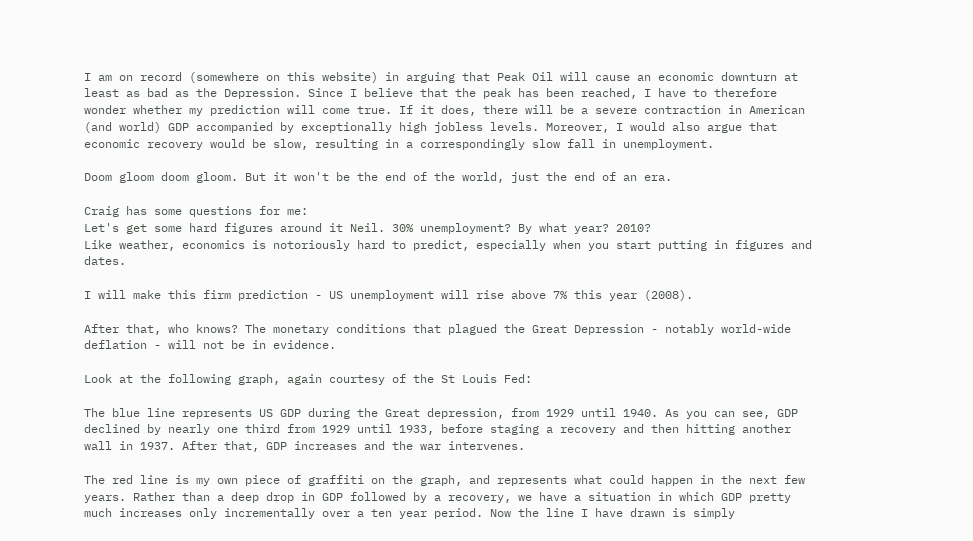I am on record (somewhere on this website) in arguing that Peak Oil will cause an economic downturn at least as bad as the Depression. Since I believe that the peak has been reached, I have to therefore wonder whether my prediction will come true. If it does, there will be a severe contraction in American (and world) GDP accompanied by exceptionally high jobless levels. Moreover, I would also argue that economic recovery would be slow, resulting in a correspondingly slow fall in unemployment.

Doom gloom doom gloom. But it won't be the end of the world, just the end of an era.

Craig has some questions for me:
Let's get some hard figures around it Neil. 30% unemployment? By what year? 2010?
Like weather, economics is notoriously hard to predict, especially when you start putting in figures and dates.

I will make this firm prediction - US unemployment will rise above 7% this year (2008).

After that, who knows? The monetary conditions that plagued the Great Depression - notably world-wide deflation - will not be in evidence.

Look at the following graph, again courtesy of the St Louis Fed:

The blue line represents US GDP during the Great depression, from 1929 until 1940. As you can see, GDP declined by nearly one third from 1929 until 1933, before staging a recovery and then hitting another wall in 1937. After that, GDP increases and the war intervenes.

The red line is my own piece of graffiti on the graph, and represents what could happen in the next few years. Rather than a deep drop in GDP followed by a recovery, we have a situation in which GDP pretty much increases only incrementally over a ten year period. Now the line I have drawn is simply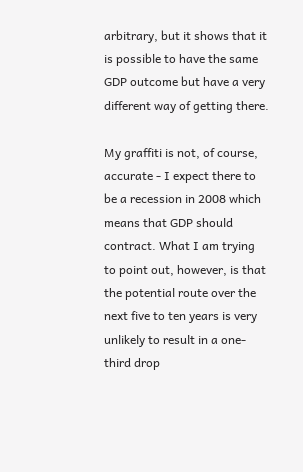arbitrary, but it shows that it is possible to have the same GDP outcome but have a very different way of getting there.

My graffiti is not, of course, accurate - I expect there to be a recession in 2008 which means that GDP should contract. What I am trying to point out, however, is that the potential route over the next five to ten years is very unlikely to result in a one-third drop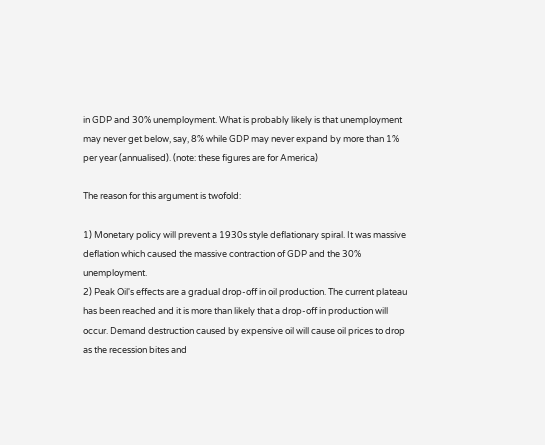in GDP and 30% unemployment. What is probably likely is that unemployment may never get below, say, 8% while GDP may never expand by more than 1% per year (annualised). (note: these figures are for America)

The reason for this argument is twofold:

1) Monetary policy will prevent a 1930s style deflationary spiral. It was massive deflation which caused the massive contraction of GDP and the 30% unemployment.
2) Peak Oil's effects are a gradual drop-off in oil production. The current plateau has been reached and it is more than likely that a drop-off in production will occur. Demand destruction caused by expensive oil will cause oil prices to drop as the recession bites and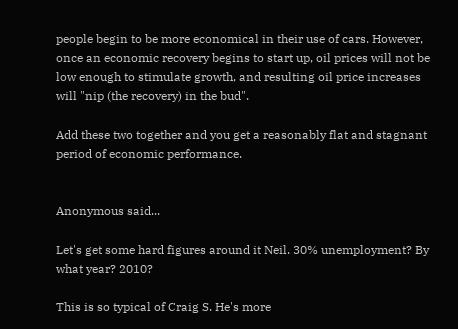people begin to be more economical in their use of cars. However, once an economic recovery begins to start up, oil prices will not be low enough to stimulate growth, and resulting oil price increases will "nip (the recovery) in the bud".

Add these two together and you get a reasonably flat and stagnant period of economic performance.


Anonymous said...

Let's get some hard figures around it Neil. 30% unemployment? By what year? 2010?

This is so typical of Craig S. He's more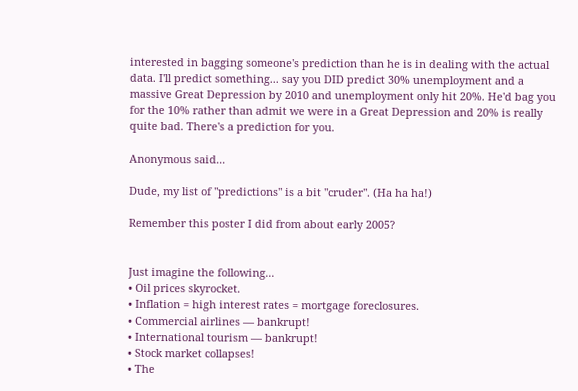interested in bagging someone's prediction than he is in dealing with the actual data. I'll predict something... say you DID predict 30% unemployment and a massive Great Depression by 2010 and unemployment only hit 20%. He'd bag you for the 10% rather than admit we were in a Great Depression and 20% is really quite bad. There's a prediction for you.

Anonymous said...

Dude, my list of "predictions" is a bit "cruder". (Ha ha ha!)

Remember this poster I did from about early 2005?


Just imagine the following...
• Oil prices skyrocket.
• Inflation = high interest rates = mortgage foreclosures.
• Commercial airlines — bankrupt!
• International tourism — bankrupt!
• Stock market collapses!
• The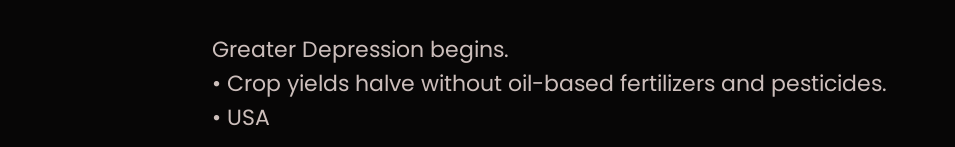Greater Depression begins.
• Crop yields halve without oil-based fertilizers and pesticides.
• USA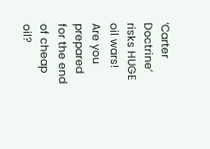‘Carter Doctrine’ risks HUGE oil wars!
Are you prepared for the end of cheap oil?